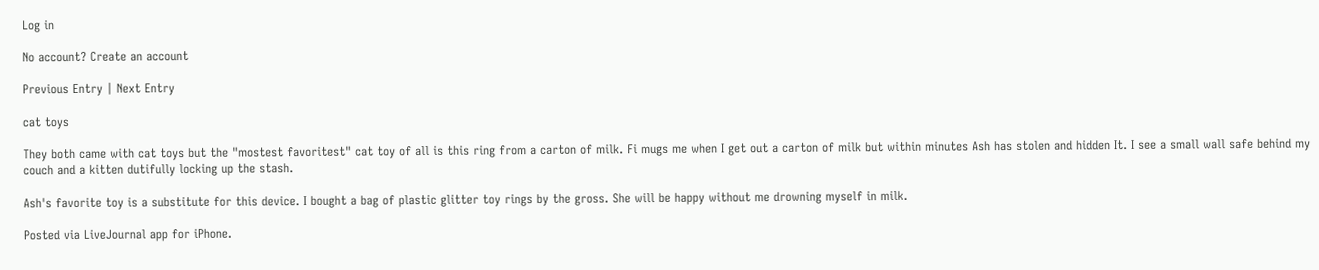Log in

No account? Create an account

Previous Entry | Next Entry

cat toys

They both came with cat toys but the "mostest favoritest" cat toy of all is this ring from a carton of milk. Fi mugs me when I get out a carton of milk but within minutes Ash has stolen and hidden It. I see a small wall safe behind my couch and a kitten dutifully locking up the stash.

Ash's favorite toy is a substitute for this device. I bought a bag of plastic glitter toy rings by the gross. She will be happy without me drowning myself in milk.

Posted via LiveJournal app for iPhone.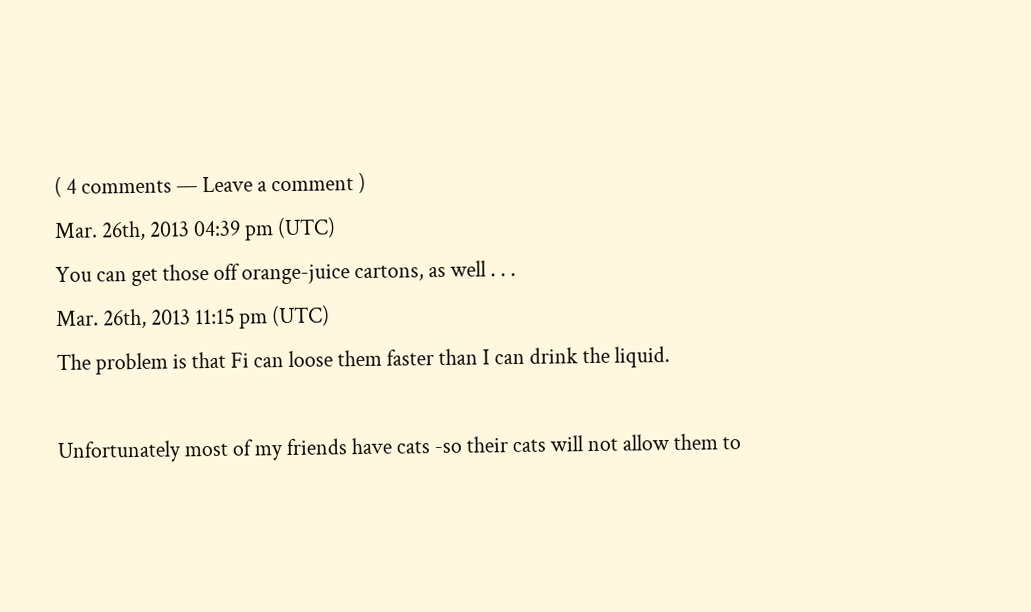( 4 comments — Leave a comment )
Mar. 26th, 2013 04:39 pm (UTC)
You can get those off orange-juice cartons, as well . . .
Mar. 26th, 2013 11:15 pm (UTC)
The problem is that Fi can loose them faster than I can drink the liquid.

Unfortunately most of my friends have cats -so their cats will not allow them to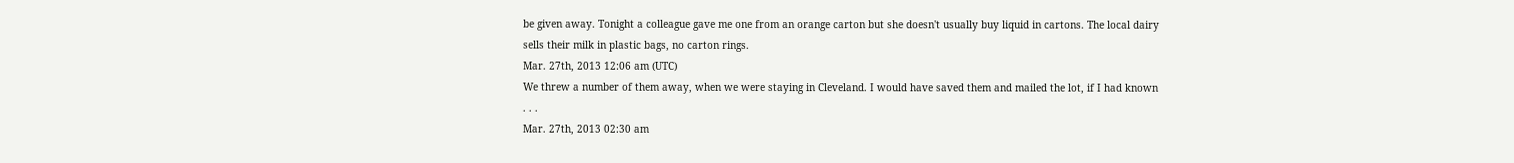be given away. Tonight a colleague gave me one from an orange carton but she doesn't usually buy liquid in cartons. The local dairy sells their milk in plastic bags, no carton rings.
Mar. 27th, 2013 12:06 am (UTC)
We threw a number of them away, when we were staying in Cleveland. I would have saved them and mailed the lot, if I had known . . .
Mar. 27th, 2013 02:30 am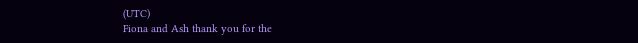(UTC)
Fiona and Ash thank you for the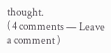thought.
( 4 comments — Leave a comment )